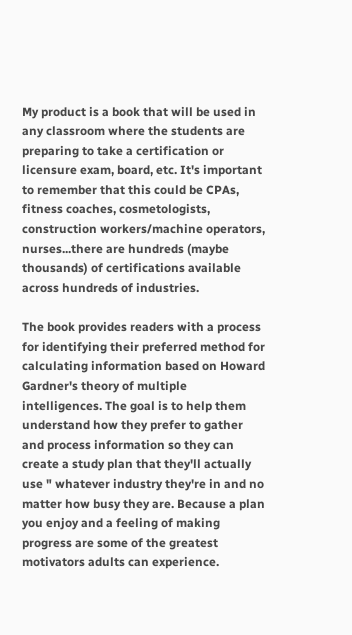My product is a book that will be used in any classroom where the students are preparing to take a certification or licensure exam, board, etc. It's important to remember that this could be CPAs, fitness coaches, cosmetologists, construction workers/machine operators, nurses...there are hundreds (maybe thousands) of certifications available across hundreds of industries.

The book provides readers with a process for identifying their preferred method for calculating information based on Howard Gardner's theory of multiple intelligences. The goal is to help them understand how they prefer to gather and process information so they can create a study plan that they'll actually use " whatever industry they're in and no matter how busy they are. Because a plan you enjoy and a feeling of making progress are some of the greatest motivators adults can experience.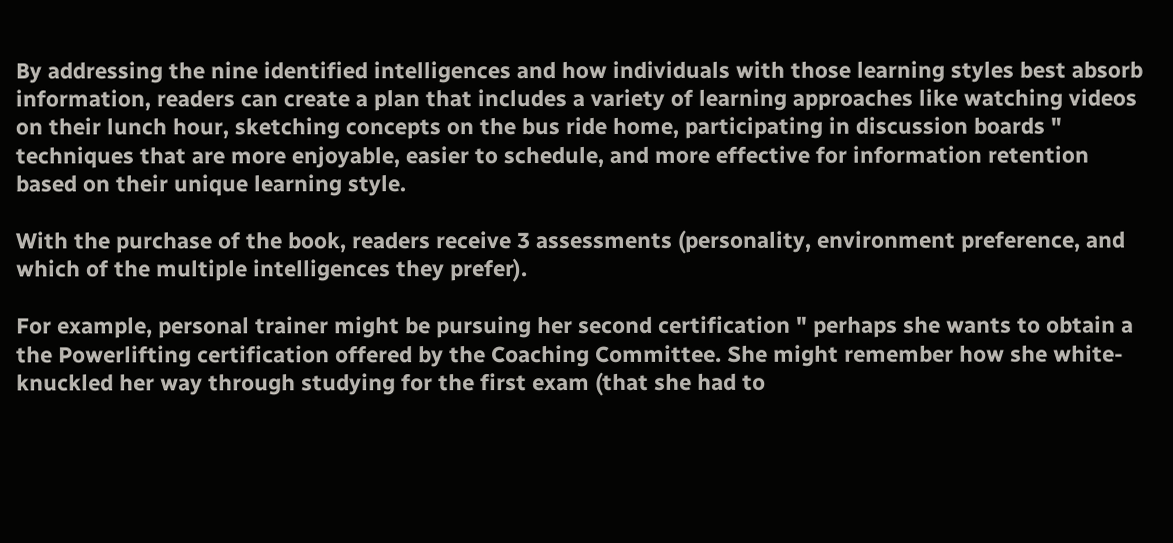By addressing the nine identified intelligences and how individuals with those learning styles best absorb information, readers can create a plan that includes a variety of learning approaches like watching videos on their lunch hour, sketching concepts on the bus ride home, participating in discussion boards " techniques that are more enjoyable, easier to schedule, and more effective for information retention based on their unique learning style.

With the purchase of the book, readers receive 3 assessments (personality, environment preference, and which of the multiple intelligences they prefer).

For example, personal trainer might be pursuing her second certification " perhaps she wants to obtain a the Powerlifting certification offered by the Coaching Committee. She might remember how she white-knuckled her way through studying for the first exam (that she had to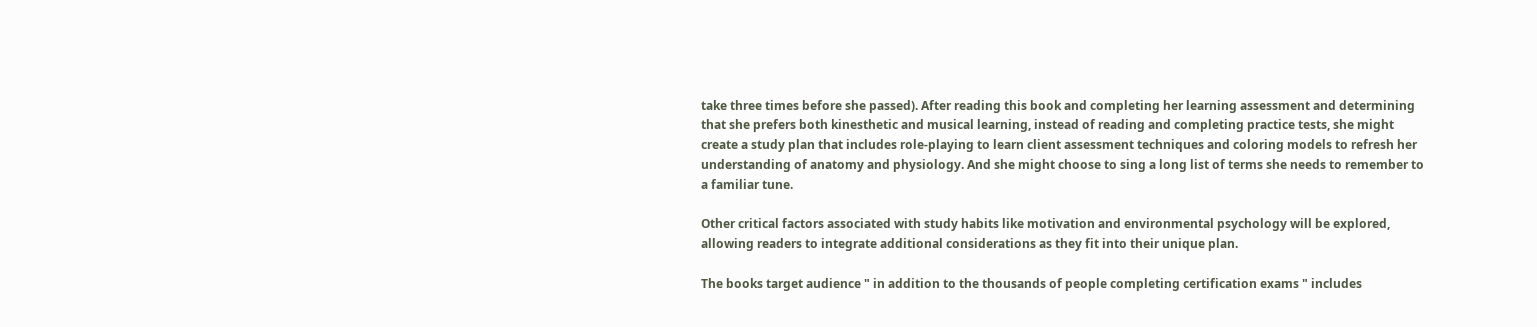take three times before she passed). After reading this book and completing her learning assessment and determining that she prefers both kinesthetic and musical learning, instead of reading and completing practice tests, she might create a study plan that includes role-playing to learn client assessment techniques and coloring models to refresh her understanding of anatomy and physiology. And she might choose to sing a long list of terms she needs to remember to a familiar tune.

Other critical factors associated with study habits like motivation and environmental psychology will be explored, allowing readers to integrate additional considerations as they fit into their unique plan.

The books target audience " in addition to the thousands of people completing certification exams " includes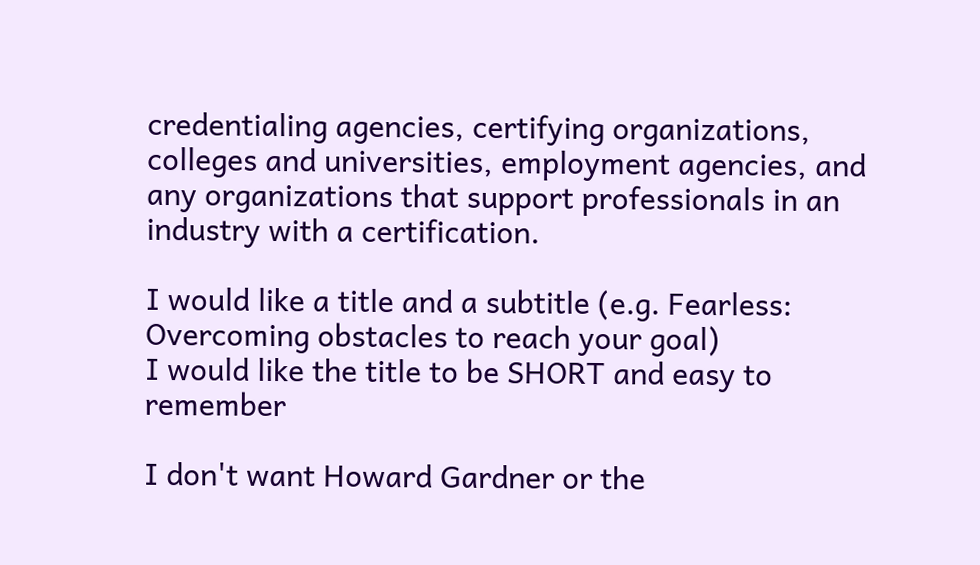credentialing agencies, certifying organizations, colleges and universities, employment agencies, and any organizations that support professionals in an industry with a certification.

I would like a title and a subtitle (e.g. Fearless: Overcoming obstacles to reach your goal)
I would like the title to be SHORT and easy to remember

I don't want Howard Gardner or the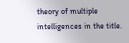theory of multiple intelligences in the title.